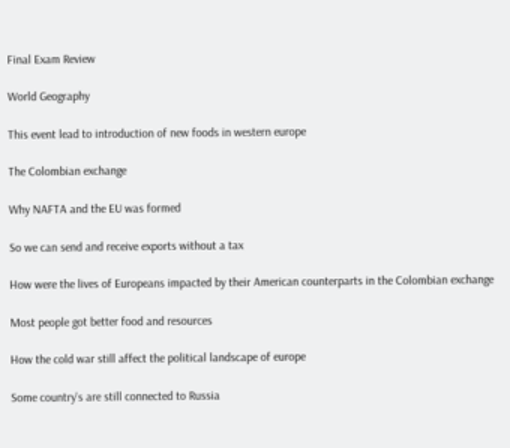Final Exam Review

World Geography

This event lead to introduction of new foods in western europe

The Colombian exchange

Why NAFTA and the EU was formed

So we can send and receive exports without a tax

How were the lives of Europeans impacted by their American counterparts in the Colombian exchange

Most people got better food and resources

How the cold war still affect the political landscape of europe

Some country's are still connected to Russia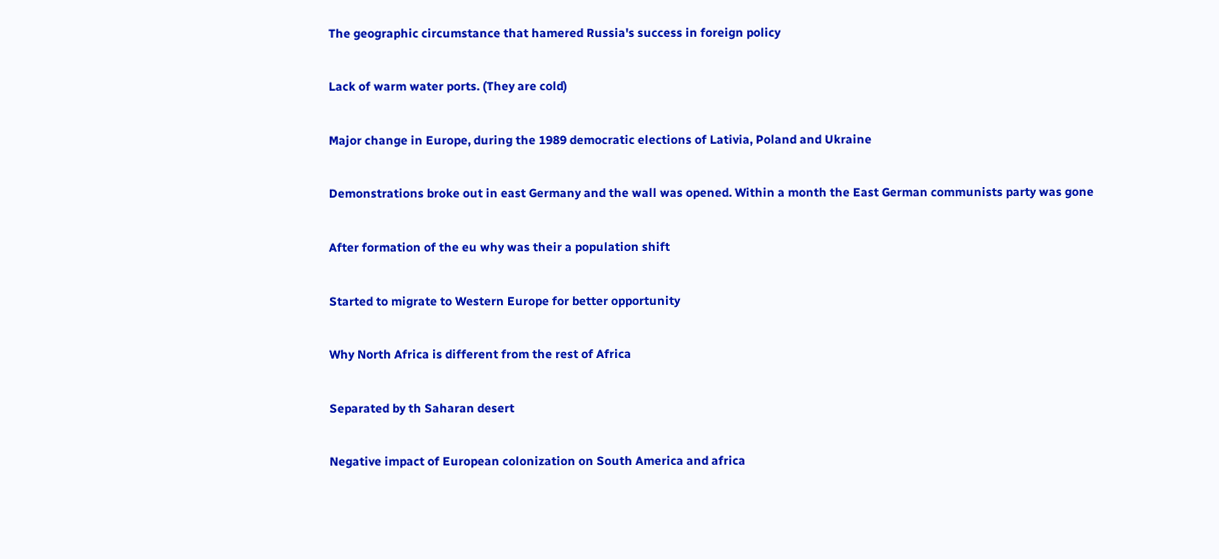The geographic circumstance that hamered Russia's success in foreign policy

Lack of warm water ports. (They are cold)

Major change in Europe, during the 1989 democratic elections of Lativia, Poland and Ukraine

Demonstrations broke out in east Germany and the wall was opened. Within a month the East German communists party was gone

After formation of the eu why was their a population shift

Started to migrate to Western Europe for better opportunity

Why North Africa is different from the rest of Africa

Separated by th Saharan desert

Negative impact of European colonization on South America and africa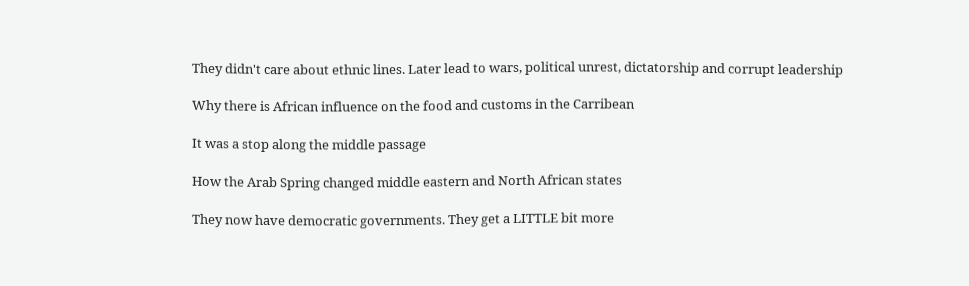They didn't care about ethnic lines. Later lead to wars, political unrest, dictatorship and corrupt leadership

Why there is African influence on the food and customs in the Carribean

It was a stop along the middle passage

How the Arab Spring changed middle eastern and North African states

They now have democratic governments. They get a LITTLE bit more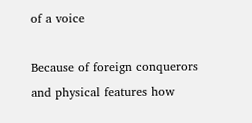of a voice

Because of foreign conquerors and physical features how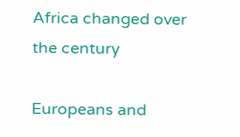Africa changed over the century

Europeans and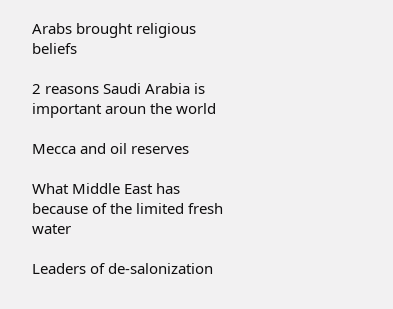Arabs brought religious beliefs

2 reasons Saudi Arabia is important aroun the world

Mecca and oil reserves

What Middle East has because of the limited fresh water

Leaders of de-salonization